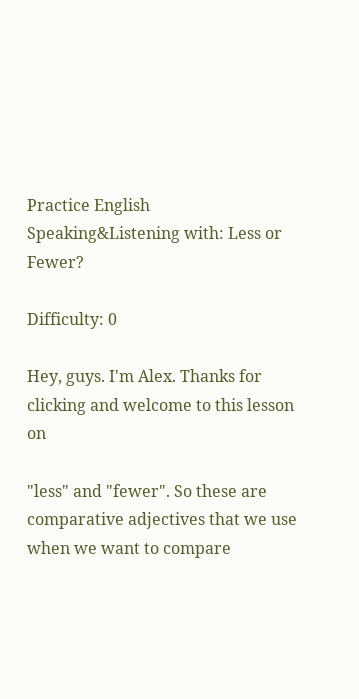Practice English Speaking&Listening with: Less or Fewer?

Difficulty: 0

Hey, guys. I'm Alex. Thanks for clicking and welcome to this lesson on

"less" and "fewer". So these are comparative adjectives that we use when we want to compare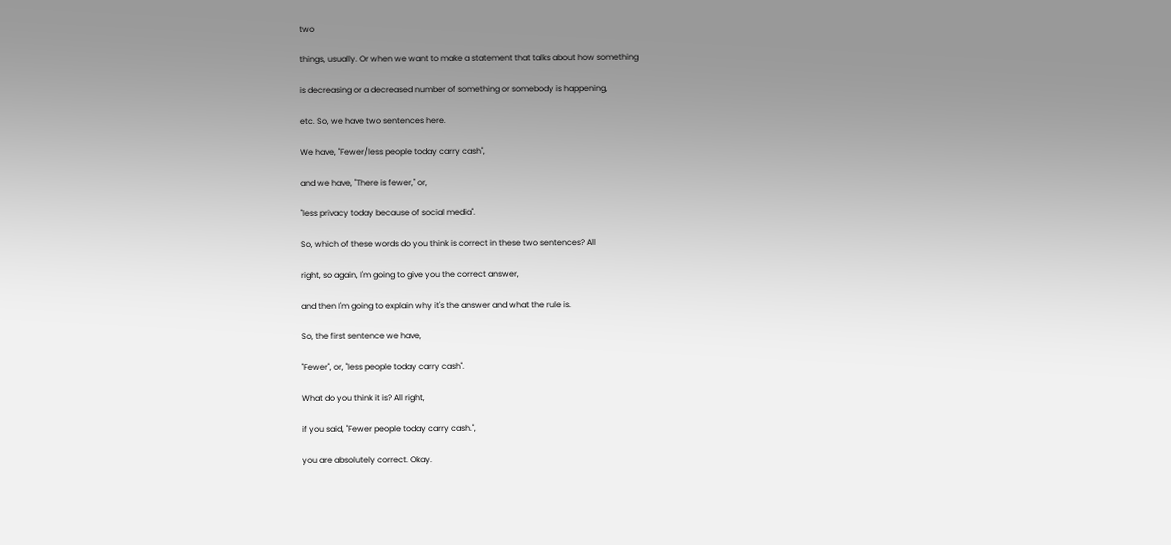two

things, usually. Or when we want to make a statement that talks about how something

is decreasing or a decreased number of something or somebody is happening,

etc. So, we have two sentences here.

We have, "Fewer/less people today carry cash",

and we have, "There is fewer," or,

"less privacy today because of social media".

So, which of these words do you think is correct in these two sentences? All

right, so again, I'm going to give you the correct answer,

and then I'm going to explain why it's the answer and what the rule is.

So, the first sentence we have,

"Fewer", or, "less people today carry cash".

What do you think it is? All right,

if you said, "Fewer people today carry cash.",

you are absolutely correct. Okay.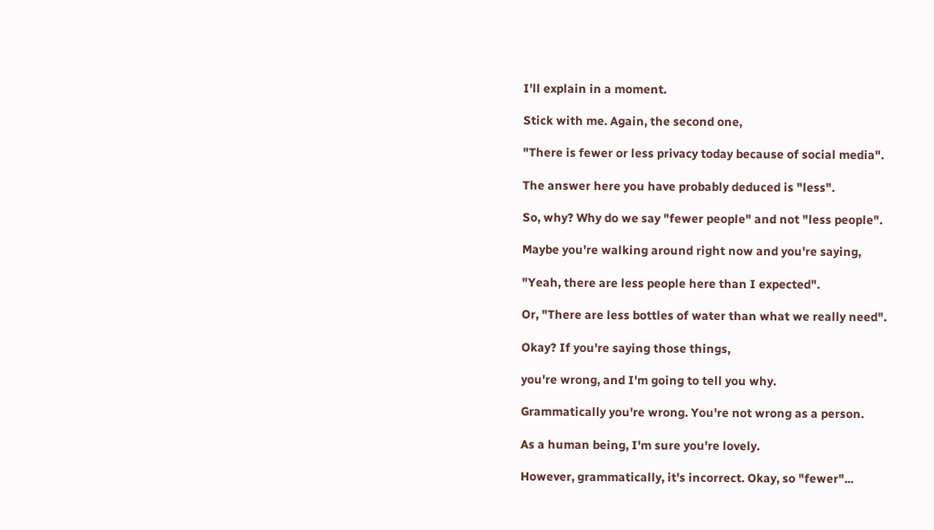I'll explain in a moment.

Stick with me. Again, the second one,

"There is fewer or less privacy today because of social media".

The answer here you have probably deduced is "less".

So, why? Why do we say "fewer people" and not "less people".

Maybe you're walking around right now and you're saying,

"Yeah, there are less people here than I expected".

Or, "There are less bottles of water than what we really need".

Okay? If you're saying those things,

you're wrong, and I'm going to tell you why.

Grammatically you're wrong. You're not wrong as a person.

As a human being, I'm sure you're lovely.

However, grammatically, it's incorrect. Okay, so "fewer"...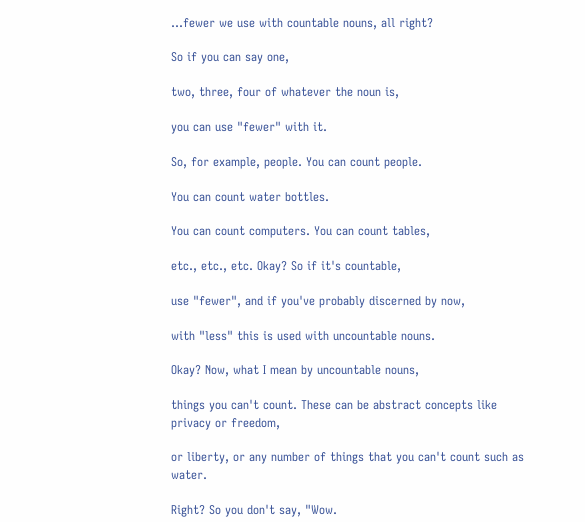...fewer we use with countable nouns, all right?

So if you can say one,

two, three, four of whatever the noun is,

you can use "fewer" with it.

So, for example, people. You can count people.

You can count water bottles.

You can count computers. You can count tables,

etc., etc., etc. Okay? So if it's countable,

use "fewer", and if you've probably discerned by now,

with "less" this is used with uncountable nouns.

Okay? Now, what I mean by uncountable nouns,

things you can't count. These can be abstract concepts like privacy or freedom,

or liberty, or any number of things that you can't count such as water.

Right? So you don't say, "Wow.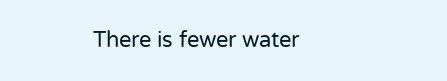There is fewer water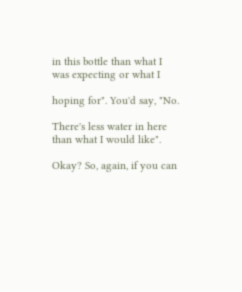in this bottle than what I was expecting or what I

hoping for". You'd say, "No.

There's less water in here than what I would like".

Okay? So, again, if you can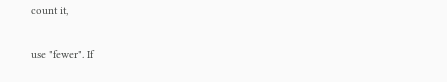count it,

use "fewer". If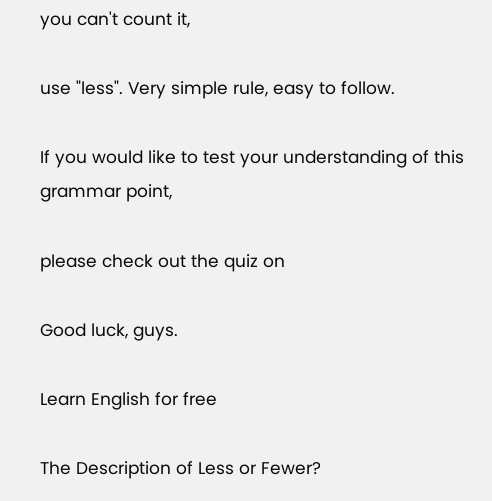you can't count it,

use "less". Very simple rule, easy to follow.

If you would like to test your understanding of this grammar point,

please check out the quiz on

Good luck, guys.

Learn English for free

The Description of Less or Fewer?